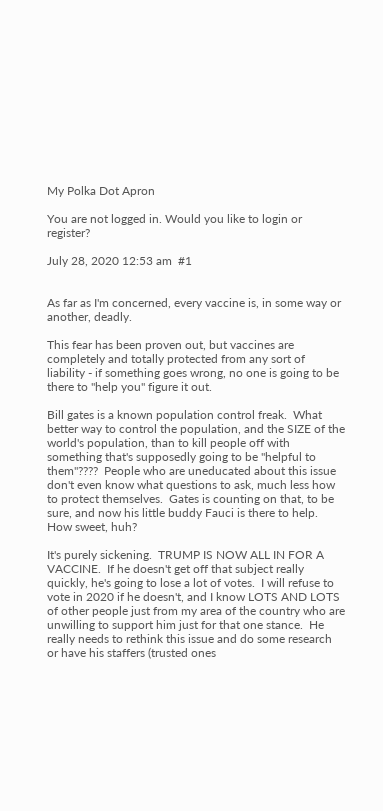My Polka Dot Apron

You are not logged in. Would you like to login or register?

July 28, 2020 12:53 am  #1


As far as I'm concerned, every vaccine is, in some way or another, deadly.

This fear has been proven out, but vaccines are completely and totally protected from any sort of liability - if something goes wrong, no one is going to be there to "help you" figure it out.

Bill gates is a known population control freak.  What better way to control the population, and the SIZE of the world's population, than to kill people off with something that's supposedly going to be "helpful to them"????  People who are uneducated about this issue don't even know what questions to ask, much less how to protect themselves.  Gates is counting on that, to be sure, and now his little buddy Fauci is there to help.  How sweet, huh?

It's purely sickening.  TRUMP IS NOW ALL IN FOR A VACCINE.  If he doesn't get off that subject really quickly, he's going to lose a lot of votes.  I will refuse to vote in 2020 if he doesn't, and I know LOTS AND LOTS of other people just from my area of the country who are unwilling to support him just for that one stance.  He really needs to rethink this issue and do some research or have his staffers (trusted ones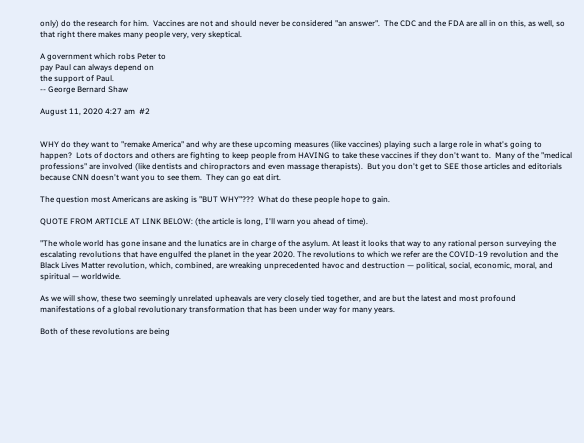only) do the research for him.  Vaccines are not and should never be considered "an answer".  The CDC and the FDA are all in on this, as well, so that right there makes many people very, very skeptical.

A government which robs Peter to
pay Paul can always depend on
the support of Paul.
-- George Bernard Shaw

August 11, 2020 4:27 am  #2


WHY do they want to "remake America" and why are these upcoming measures (like vaccines) playing such a large role in what's going to happen?  Lots of doctors and others are fighting to keep people from HAVING to take these vaccines if they don't want to.  Many of the "medical professions" are involved (like dentists and chiropractors and even massage therapists).  But you don't get to SEE those articles and editorials because CNN doesn't want you to see them.  They can go eat dirt.

The question most Americans are asking is "BUT WHY"???  What do these people hope to gain.

QUOTE FROM ARTICLE AT LINK BELOW: (the article is long, I'll warn you ahead of time).

"The whole world has gone insane and the lunatics are in charge of the asylum. At least it looks that way to any rational person surveying the escalating revolutions that have engulfed the planet in the year 2020. The revolutions to which we refer are the COVID-19 revolution and the Black Lives Matter revolution, which, combined, are wreaking unprecedented havoc and destruction — political, social, economic, moral, and spiritual — worldwide.

As we will show, these two seemingly unrelated upheavals are very closely tied together, and are but the latest and most profound manifestations of a global revolutionary transformation that has been under way for many years.

Both of these revolutions are being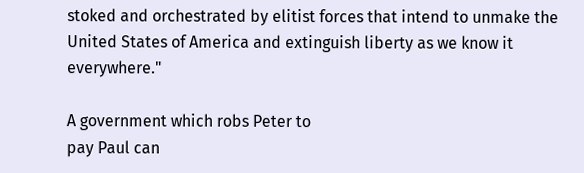stoked and orchestrated by elitist forces that intend to unmake the United States of America and extinguish liberty as we know it everywhere."

A government which robs Peter to
pay Paul can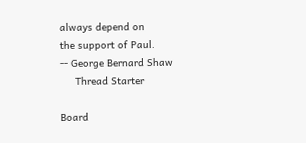always depend on
the support of Paul.
-- George Bernard Shaw
     Thread Starter

Board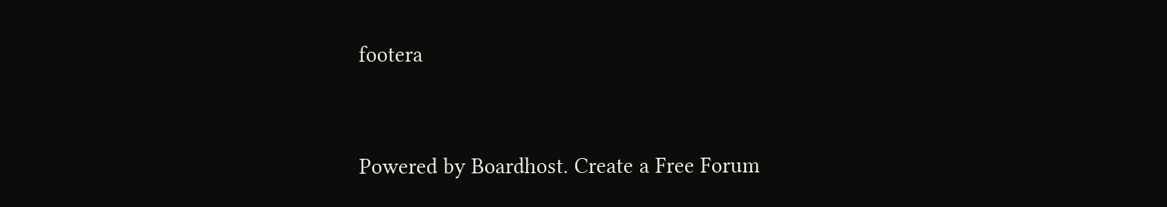footera


Powered by Boardhost. Create a Free Forum